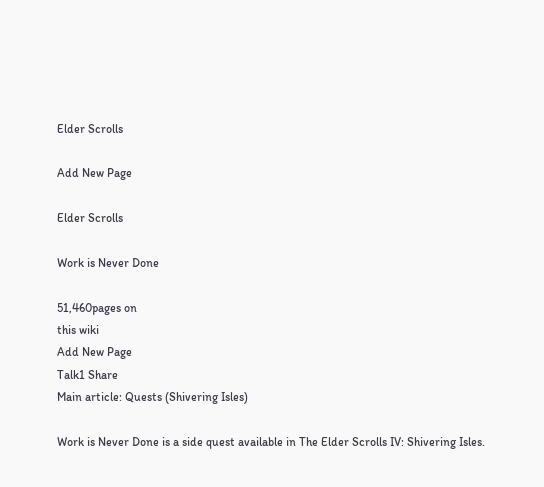Elder Scrolls

Add New Page

Elder Scrolls

Work is Never Done

51,460pages on
this wiki
Add New Page
Talk1 Share
Main article: Quests (Shivering Isles)

Work is Never Done is a side quest available in The Elder Scrolls IV: Shivering Isles.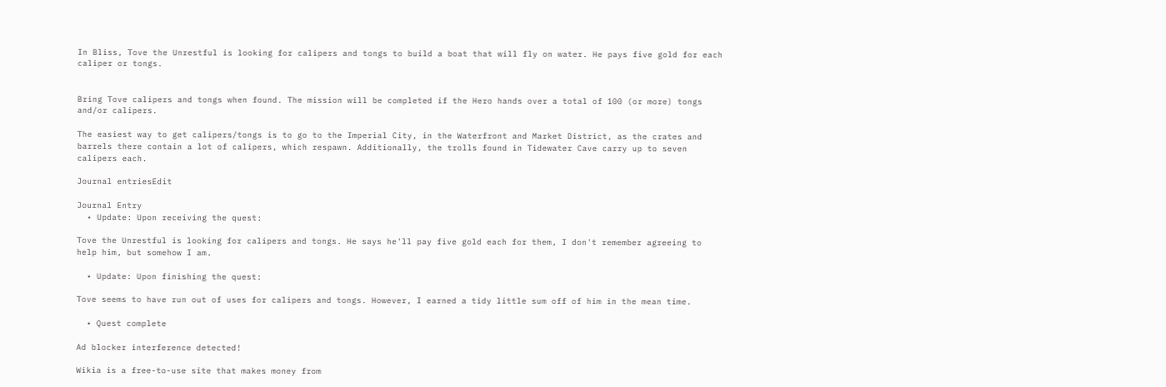In Bliss, Tove the Unrestful is looking for calipers and tongs to build a boat that will fly on water. He pays five gold for each caliper or tongs.


Bring Tove calipers and tongs when found. The mission will be completed if the Hero hands over a total of 100 (or more) tongs and/or calipers.

The easiest way to get calipers/tongs is to go to the Imperial City, in the Waterfront and Market District, as the crates and barrels there contain a lot of calipers, which respawn. Additionally, the trolls found in Tidewater Cave carry up to seven calipers each.

Journal entriesEdit

Journal Entry
  • Update: Upon receiving the quest:

Tove the Unrestful is looking for calipers and tongs. He says he'll pay five gold each for them, I don't remember agreeing to help him, but somehow I am.

  • Update: Upon finishing the quest:

Tove seems to have run out of uses for calipers and tongs. However, I earned a tidy little sum off of him in the mean time.

  • Quest complete

Ad blocker interference detected!

Wikia is a free-to-use site that makes money from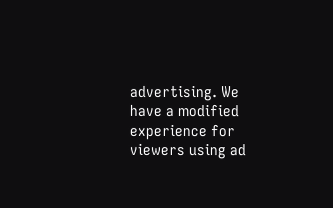advertising. We have a modified experience for viewers using ad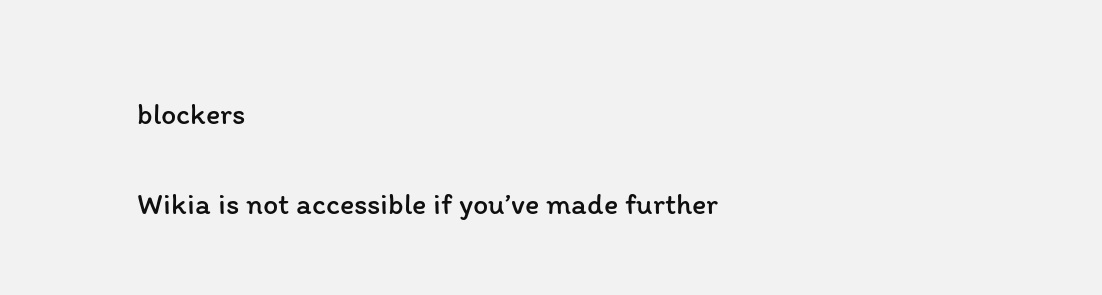blockers

Wikia is not accessible if you’ve made further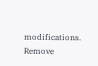modifications. Remove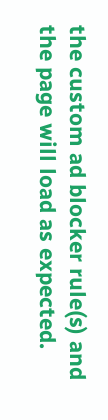the custom ad blocker rule(s) and the page will load as expected.